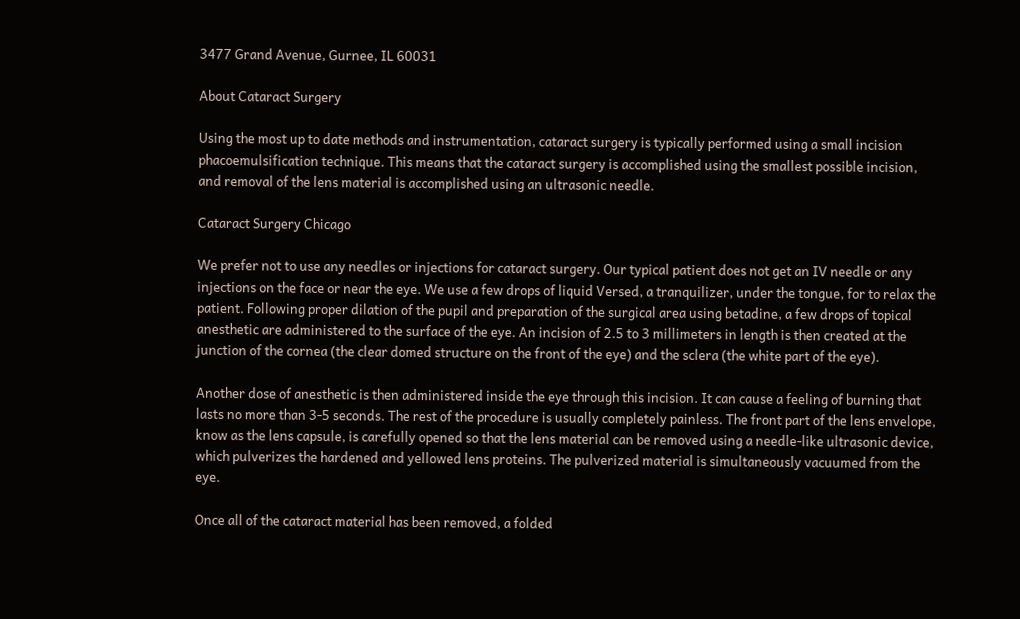3477 Grand Avenue, Gurnee, IL 60031

About Cataract Surgery

Using the most up to date methods and instrumentation, cataract surgery is typically performed using a small incision phacoemulsification technique. This means that the cataract surgery is accomplished using the smallest possible incision, and removal of the lens material is accomplished using an ultrasonic needle.

Cataract Surgery Chicago

We prefer not to use any needles or injections for cataract surgery. Our typical patient does not get an IV needle or any injections on the face or near the eye. We use a few drops of liquid Versed, a tranquilizer, under the tongue, for to relax the patient. Following proper dilation of the pupil and preparation of the surgical area using betadine, a few drops of topical anesthetic are administered to the surface of the eye. An incision of 2.5 to 3 millimeters in length is then created at the junction of the cornea (the clear domed structure on the front of the eye) and the sclera (the white part of the eye).

Another dose of anesthetic is then administered inside the eye through this incision. It can cause a feeling of burning that lasts no more than 3-5 seconds. The rest of the procedure is usually completely painless. The front part of the lens envelope, know as the lens capsule, is carefully opened so that the lens material can be removed using a needle-like ultrasonic device, which pulverizes the hardened and yellowed lens proteins. The pulverized material is simultaneously vacuumed from the eye.

Once all of the cataract material has been removed, a folded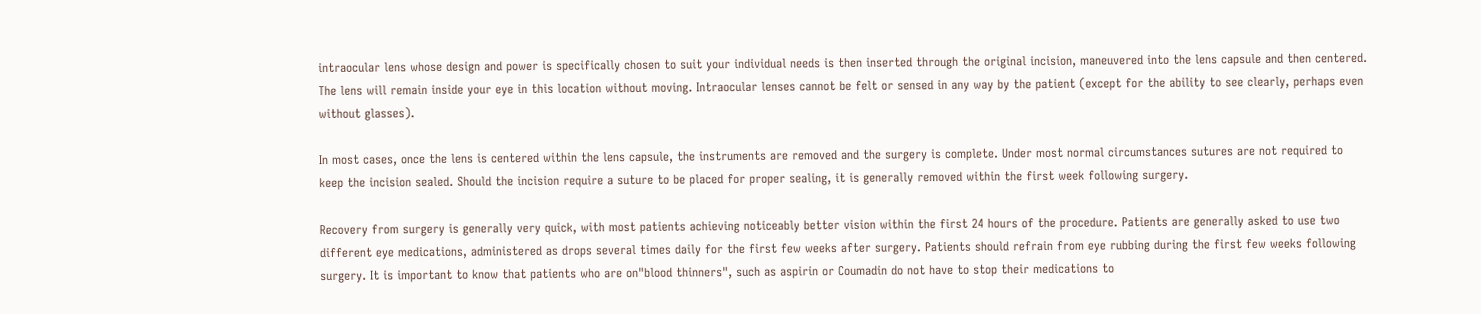intraocular lens whose design and power is specifically chosen to suit your individual needs is then inserted through the original incision, maneuvered into the lens capsule and then centered. The lens will remain inside your eye in this location without moving. Intraocular lenses cannot be felt or sensed in any way by the patient (except for the ability to see clearly, perhaps even without glasses).

In most cases, once the lens is centered within the lens capsule, the instruments are removed and the surgery is complete. Under most normal circumstances sutures are not required to keep the incision sealed. Should the incision require a suture to be placed for proper sealing, it is generally removed within the first week following surgery.

Recovery from surgery is generally very quick, with most patients achieving noticeably better vision within the first 24 hours of the procedure. Patients are generally asked to use two different eye medications, administered as drops several times daily for the first few weeks after surgery. Patients should refrain from eye rubbing during the first few weeks following surgery. It is important to know that patients who are on"blood thinners", such as aspirin or Coumadin do not have to stop their medications to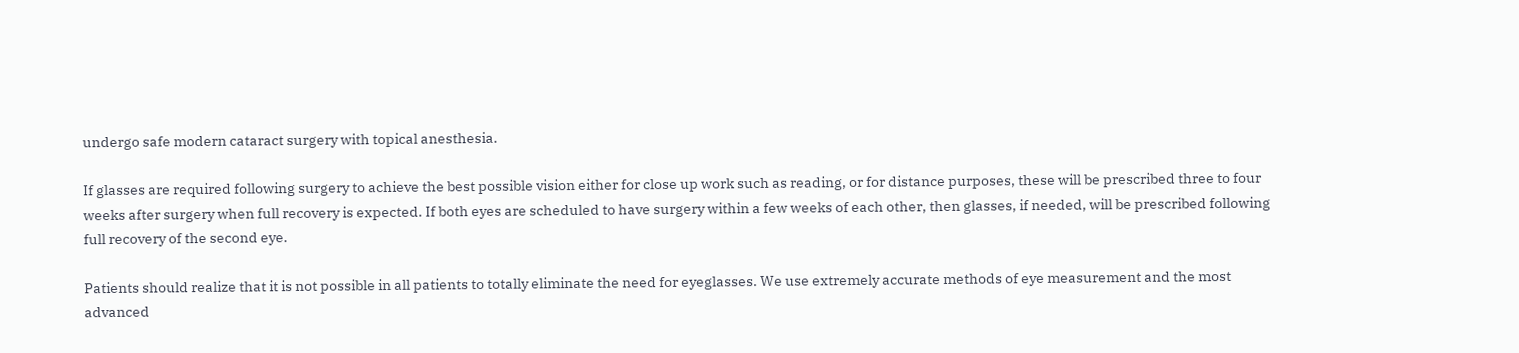undergo safe modern cataract surgery with topical anesthesia.

If glasses are required following surgery to achieve the best possible vision either for close up work such as reading, or for distance purposes, these will be prescribed three to four weeks after surgery when full recovery is expected. If both eyes are scheduled to have surgery within a few weeks of each other, then glasses, if needed, will be prescribed following full recovery of the second eye.

Patients should realize that it is not possible in all patients to totally eliminate the need for eyeglasses. We use extremely accurate methods of eye measurement and the most advanced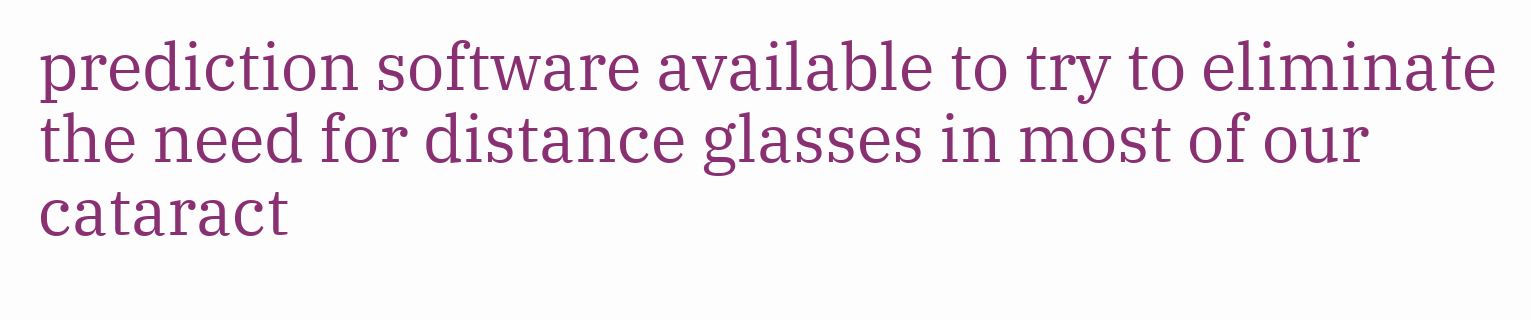prediction software available to try to eliminate the need for distance glasses in most of our cataract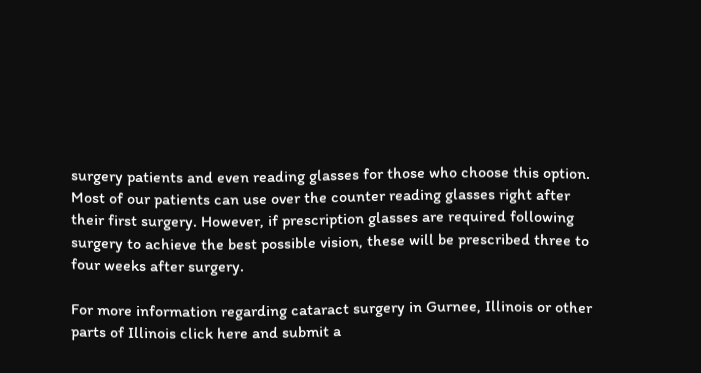surgery patients and even reading glasses for those who choose this option. Most of our patients can use over the counter reading glasses right after their first surgery. However, if prescription glasses are required following surgery to achieve the best possible vision, these will be prescribed three to four weeks after surgery.

For more information regarding cataract surgery in Gurnee, Illinois or other parts of Illinois click here and submit a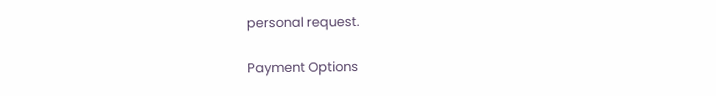personal request.

Payment Options